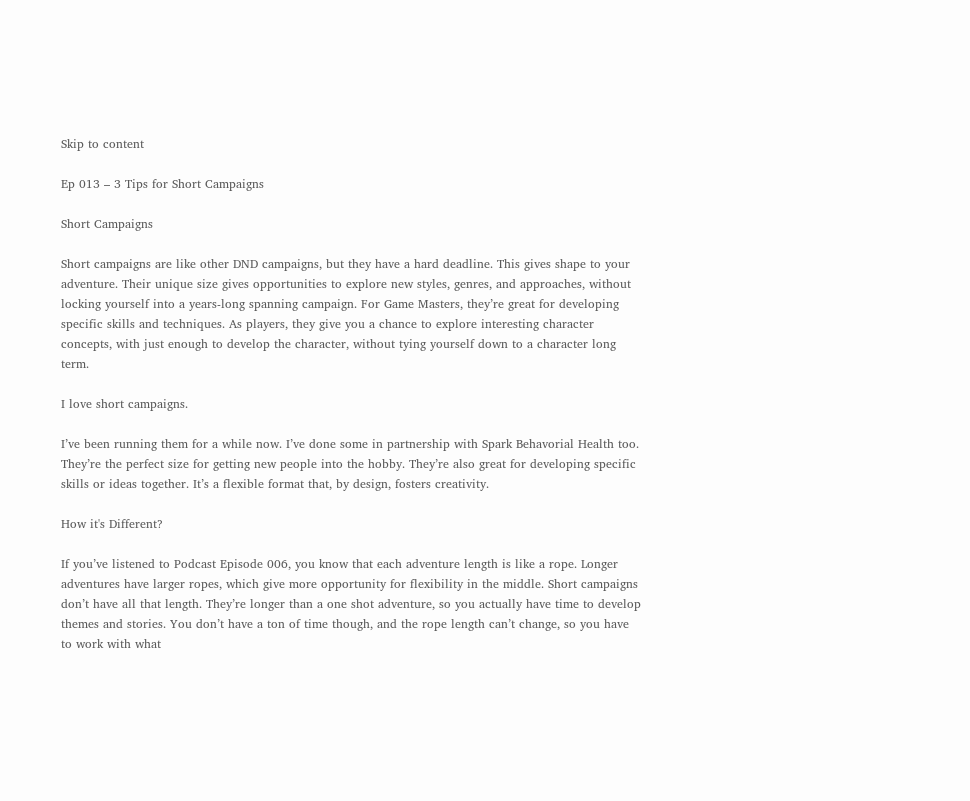Skip to content

Ep 013 – 3 Tips for Short Campaigns

Short Campaigns

Short campaigns are like other DND campaigns, but they have a hard deadline. This gives shape to your adventure. Their unique size gives opportunities to explore new styles, genres, and approaches, without locking yourself into a years-long spanning campaign. For Game Masters, they’re great for developing specific skills and techniques. As players, they give you a chance to explore interesting character concepts, with just enough to develop the character, without tying yourself down to a character long term.

I love short campaigns.

I’ve been running them for a while now. I’ve done some in partnership with Spark Behavorial Health too. They’re the perfect size for getting new people into the hobby. They’re also great for developing specific skills or ideas together. It’s a flexible format that, by design, fosters creativity.

How it's Different?

If you’ve listened to Podcast Episode 006, you know that each adventure length is like a rope. Longer adventures have larger ropes, which give more opportunity for flexibility in the middle. Short campaigns don’t have all that length. They’re longer than a one shot adventure, so you actually have time to develop themes and stories. You don’t have a ton of time though, and the rope length can’t change, so you have to work with what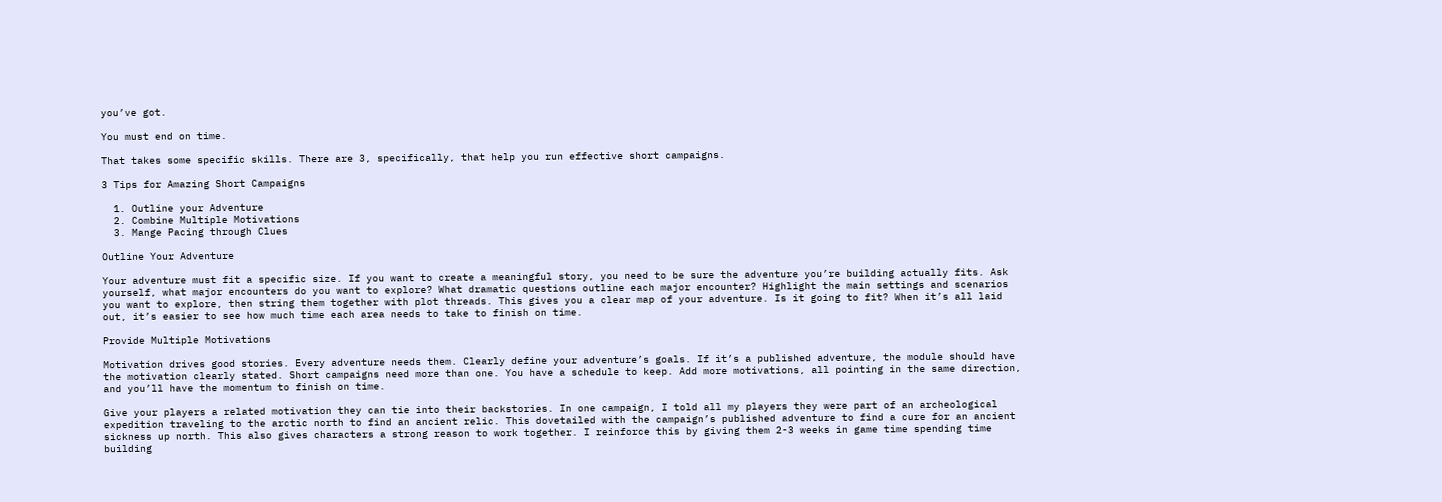you’ve got.

You must end on time.

That takes some specific skills. There are 3, specifically, that help you run effective short campaigns.

3 Tips for Amazing Short Campaigns

  1. Outline your Adventure
  2. Combine Multiple Motivations
  3. Mange Pacing through Clues

Outline Your Adventure

Your adventure must fit a specific size. If you want to create a meaningful story, you need to be sure the adventure you’re building actually fits. Ask yourself, what major encounters do you want to explore? What dramatic questions outline each major encounter? Highlight the main settings and scenarios you want to explore, then string them together with plot threads. This gives you a clear map of your adventure. Is it going to fit? When it’s all laid out, it’s easier to see how much time each area needs to take to finish on time.

Provide Multiple Motivations

Motivation drives good stories. Every adventure needs them. Clearly define your adventure’s goals. If it’s a published adventure, the module should have the motivation clearly stated. Short campaigns need more than one. You have a schedule to keep. Add more motivations, all pointing in the same direction, and you’ll have the momentum to finish on time.

Give your players a related motivation they can tie into their backstories. In one campaign, I told all my players they were part of an archeological expedition traveling to the arctic north to find an ancient relic. This dovetailed with the campaign’s published adventure to find a cure for an ancient sickness up north. This also gives characters a strong reason to work together. I reinforce this by giving them 2-3 weeks in game time spending time building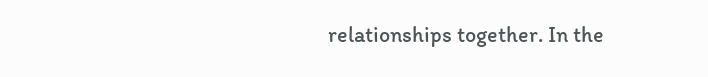relationships together. In the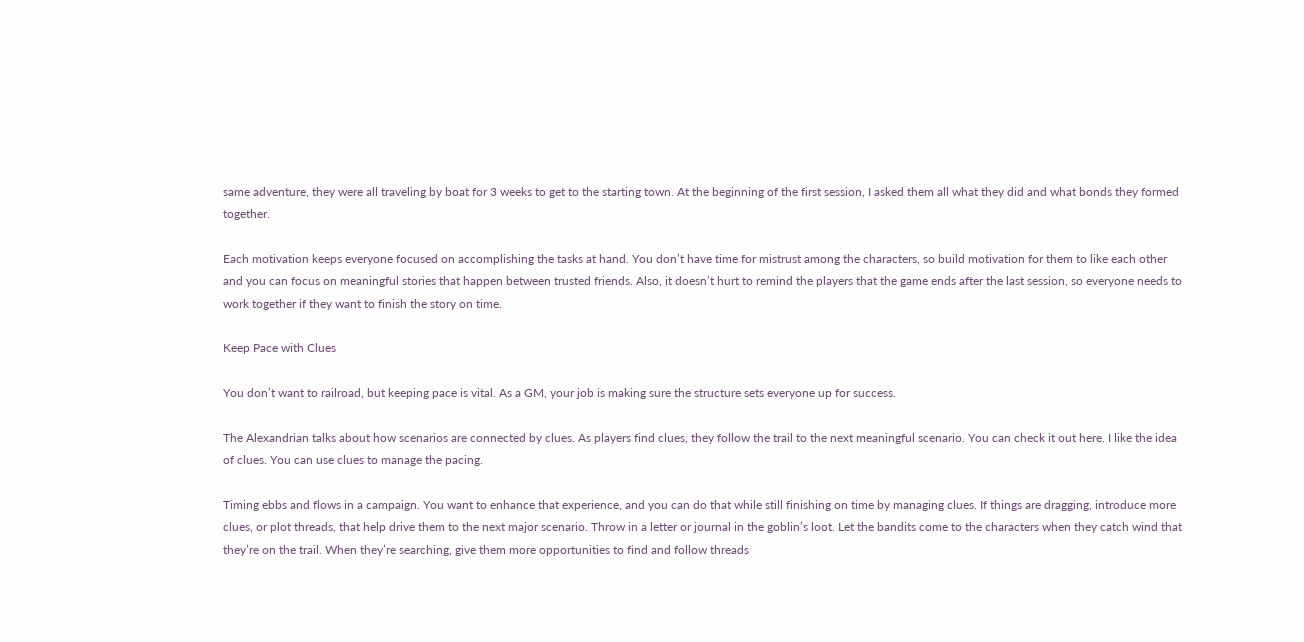same adventure, they were all traveling by boat for 3 weeks to get to the starting town. At the beginning of the first session, I asked them all what they did and what bonds they formed together.

Each motivation keeps everyone focused on accomplishing the tasks at hand. You don’t have time for mistrust among the characters, so build motivation for them to like each other and you can focus on meaningful stories that happen between trusted friends. Also, it doesn’t hurt to remind the players that the game ends after the last session, so everyone needs to work together if they want to finish the story on time.

Keep Pace with Clues

You don’t want to railroad, but keeping pace is vital. As a GM, your job is making sure the structure sets everyone up for success.

The Alexandrian talks about how scenarios are connected by clues. As players find clues, they follow the trail to the next meaningful scenario. You can check it out here. I like the idea of clues. You can use clues to manage the pacing.

Timing ebbs and flows in a campaign. You want to enhance that experience, and you can do that while still finishing on time by managing clues. If things are dragging, introduce more clues, or plot threads, that help drive them to the next major scenario. Throw in a letter or journal in the goblin’s loot. Let the bandits come to the characters when they catch wind that they’re on the trail. When they’re searching, give them more opportunities to find and follow threads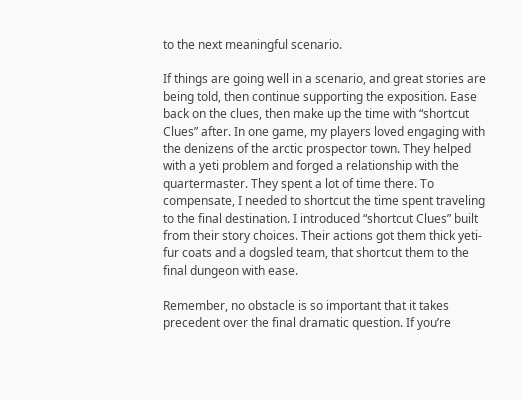to the next meaningful scenario.

If things are going well in a scenario, and great stories are being told, then continue supporting the exposition. Ease back on the clues, then make up the time with “shortcut Clues” after. In one game, my players loved engaging with the denizens of the arctic prospector town. They helped with a yeti problem and forged a relationship with the quartermaster. They spent a lot of time there. To compensate, I needed to shortcut the time spent traveling to the final destination. I introduced “shortcut Clues” built from their story choices. Their actions got them thick yeti-fur coats and a dogsled team, that shortcut them to the final dungeon with ease.

Remember, no obstacle is so important that it takes precedent over the final dramatic question. If you’re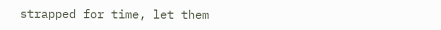strapped for time, let them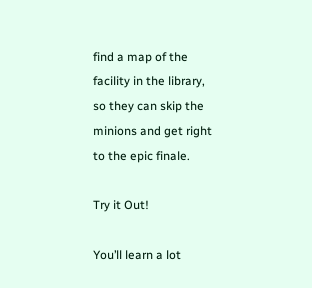find a map of the facility in the library, so they can skip the minions and get right to the epic finale.

Try it Out!

You’ll learn a lot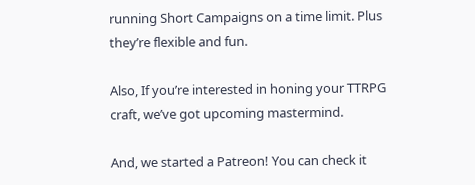running Short Campaigns on a time limit. Plus they’re flexible and fun.

Also, If you’re interested in honing your TTRPG craft, we’ve got upcoming mastermind.

And, we started a Patreon! You can check it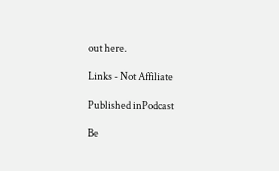out here.

Links - Not Affiliate

Published inPodcast

Be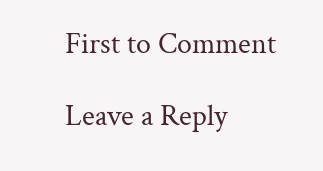First to Comment

Leave a Reply